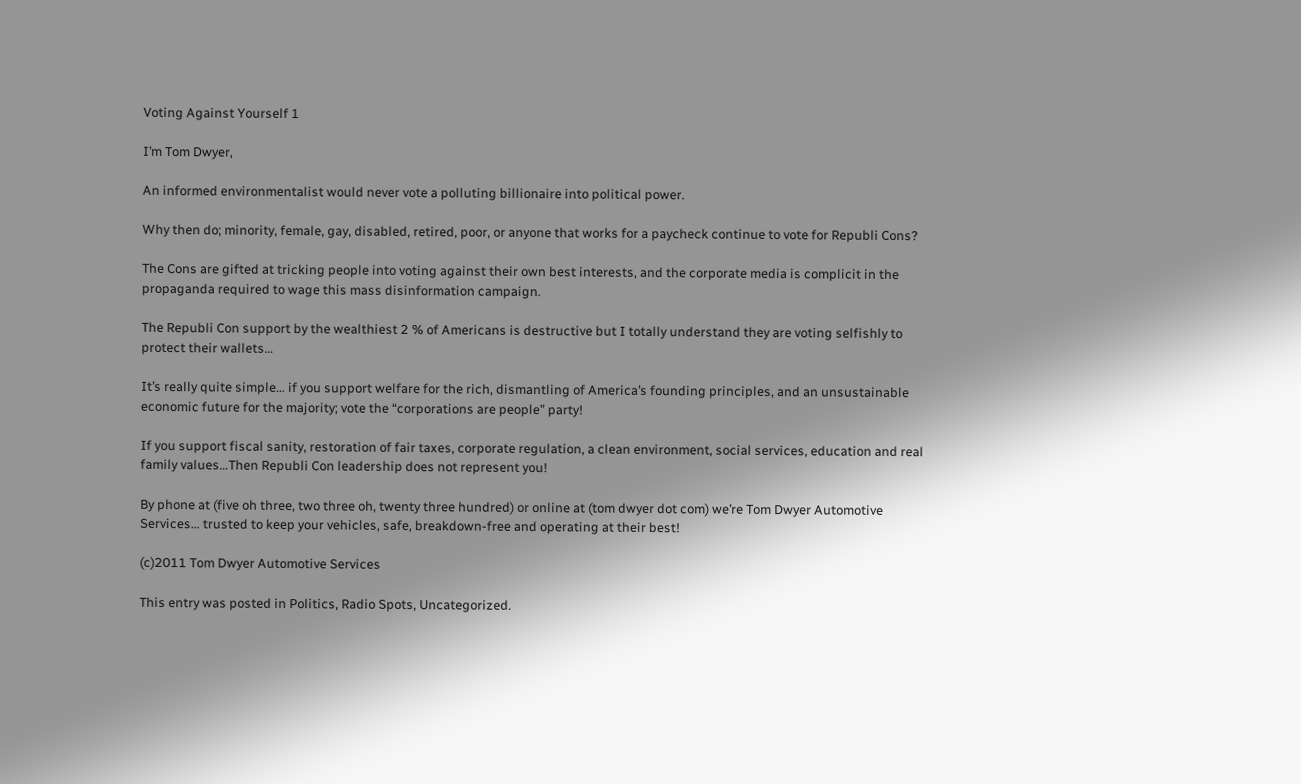Voting Against Yourself 1

I’m Tom Dwyer,

An informed environmentalist would never vote a polluting billionaire into political power.

Why then do; minority, female, gay, disabled, retired, poor, or anyone that works for a paycheck continue to vote for Republi Cons?

The Cons are gifted at tricking people into voting against their own best interests, and the corporate media is complicit in the propaganda required to wage this mass disinformation campaign.

The Republi Con support by the wealthiest 2 % of Americans is destructive but I totally understand they are voting selfishly to protect their wallets…

It’s really quite simple… if you support welfare for the rich, dismantling of America’s founding principles, and an unsustainable economic future for the majority; vote the “corporations are people” party!

If you support fiscal sanity, restoration of fair taxes, corporate regulation, a clean environment, social services, education and real family values…Then Republi Con leadership does not represent you!

By phone at (five oh three, two three oh, twenty three hundred) or online at (tom dwyer dot com) we’re Tom Dwyer Automotive Services… trusted to keep your vehicles, safe, breakdown-free and operating at their best!

(c)2011 Tom Dwyer Automotive Services

This entry was posted in Politics, Radio Spots, Uncategorized.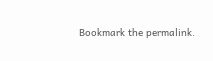Bookmark the permalink.